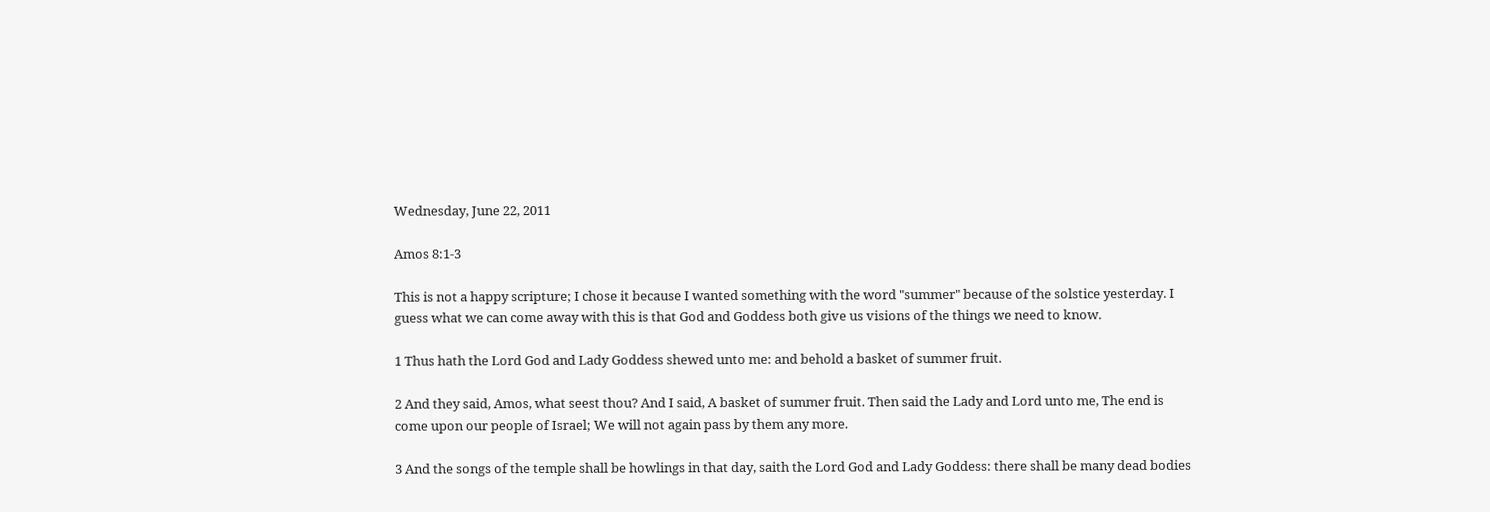Wednesday, June 22, 2011

Amos 8:1-3

This is not a happy scripture; I chose it because I wanted something with the word "summer" because of the solstice yesterday. I guess what we can come away with this is that God and Goddess both give us visions of the things we need to know.

1 Thus hath the Lord God and Lady Goddess shewed unto me: and behold a basket of summer fruit.

2 And they said, Amos, what seest thou? And I said, A basket of summer fruit. Then said the Lady and Lord unto me, The end is come upon our people of Israel; We will not again pass by them any more.

3 And the songs of the temple shall be howlings in that day, saith the Lord God and Lady Goddess: there shall be many dead bodies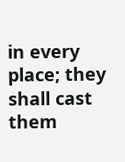in every place; they shall cast them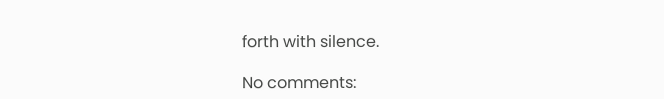forth with silence.

No comments: